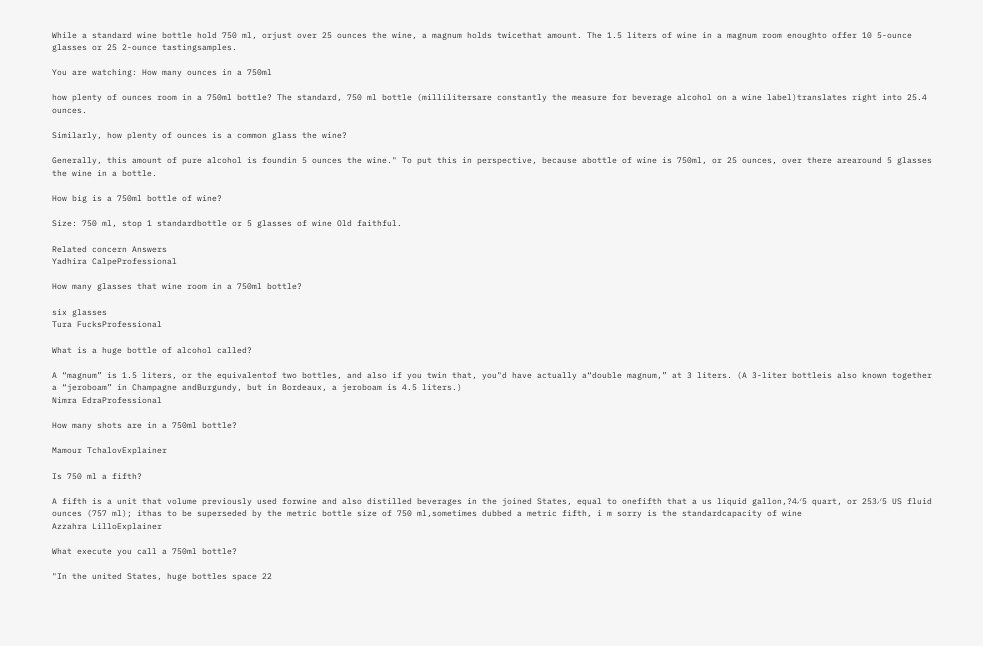While a standard wine bottle hold 750 ml, orjust over 25 ounces the wine, a magnum holds twicethat amount. The 1.5 liters of wine in a magnum room enoughto offer 10 5-ounce glasses or 25 2-ounce tastingsamples.

You are watching: How many ounces in a 750ml

how plenty of ounces room in a 750ml bottle? The standard, 750 ml bottle (millilitersare constantly the measure for beverage alcohol on a wine label)translates right into 25.4 ounces.

Similarly, how plenty of ounces is a common glass the wine?

Generally, this amount of pure alcohol is foundin 5 ounces the wine." To put this in perspective, because abottle of wine is 750ml, or 25 ounces, over there arearound 5 glasses the wine in a bottle.

How big is a 750ml bottle of wine?

Size: 750 ml, stop 1 standardbottle or 5 glasses of wine Old faithful.

Related concern Answers
Yadhira CalpeProfessional

How many glasses that wine room in a 750ml bottle?

six glasses
Tura FucksProfessional

What is a huge bottle of alcohol called?

A “magnum” is 1.5 liters, or the equivalentof two bottles, and also if you twin that, you"d have actually a“double magnum,” at 3 liters. (A 3-liter bottleis also known together a “jeroboam” in Champagne andBurgundy, but in Bordeaux, a jeroboam is 4.5 liters.)
Nimra EdraProfessional

How many shots are in a 750ml bottle?

Mamour TchalovExplainer

Is 750 ml a fifth?

A fifth is a unit that volume previously used forwine and also distilled beverages in the joined States, equal to onefifth that a us liquid gallon,?4⁄5 quart, or 253⁄5 US fluid ounces (757 ml); ithas to be superseded by the metric bottle size of 750 ml,sometimes dubbed a metric fifth, i m sorry is the standardcapacity of wine
Azzahra LilloExplainer

What execute you call a 750ml bottle?

"In the united States, huge bottles space 22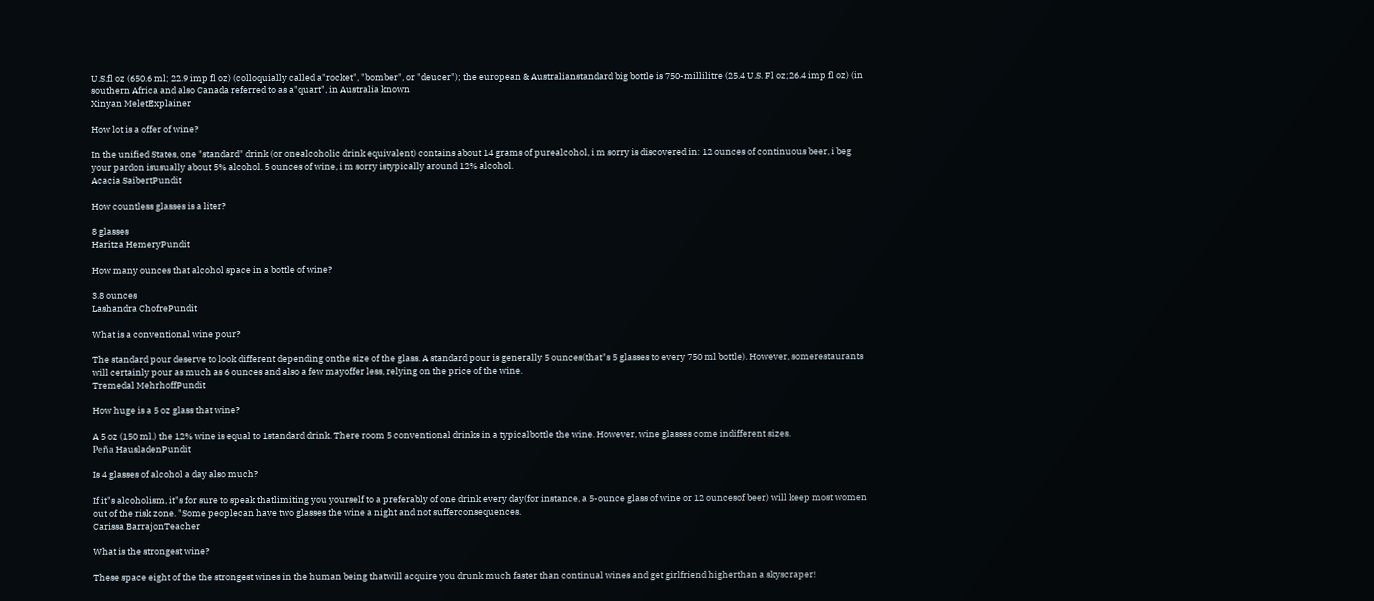U.S.fl oz (650.6 ml; 22.9 imp fl oz) (colloquially called a"rocket", "bomber", or "deucer"); the european & Australianstandard big bottle is 750-millilitre (25.4 U.S. Fl oz;26.4 imp fl oz) (in southern Africa and also Canada referred to as a"quart", in Australia known
Xinyan MeletExplainer

How lot is a offer of wine?

In the unified States, one "standard" drink (or onealcoholic drink equivalent) contains about 14 grams of purealcohol, i m sorry is discovered in: 12 ounces of continuous beer, i beg your pardon isusually about 5% alcohol. 5 ounces of wine, i m sorry istypically around 12% alcohol.
Acacia SaibertPundit

How countless glasses is a liter?

8 glasses
Haritza HemeryPundit

How many ounces that alcohol space in a bottle of wine?

3.8 ounces
Lashandra ChofrePundit

What is a conventional wine pour?

The standard pour deserve to look different depending onthe size of the glass. A standard pour is generally 5 ounces(that"s 5 glasses to every 750 ml bottle). However, somerestaurants will certainly pour as much as 6 ounces and also a few mayoffer less, relying on the price of the wine.
Tremedal MehrhoffPundit

How huge is a 5 oz glass that wine?

A 5 oz (150 ml.) the 12% wine is equal to 1standard drink. There room 5 conventional drinks in a typicalbottle the wine. However, wine glasses come indifferent sizes.
Peña HausladenPundit

Is 4 glasses of alcohol a day also much?

If it"s alcoholism, it"s for sure to speak thatlimiting you yourself to a preferably of one drink every day(for instance, a 5-ounce glass of wine or 12 ouncesof beer) will keep most women out of the risk zone. "Some peoplecan have two glasses the wine a night and not sufferconsequences.
Carissa BarrajonTeacher

What is the strongest wine?

These space eight of the the strongest wines in the human being thatwill acquire you drunk much faster than continual wines and get girlfriend higherthan a skyscraper!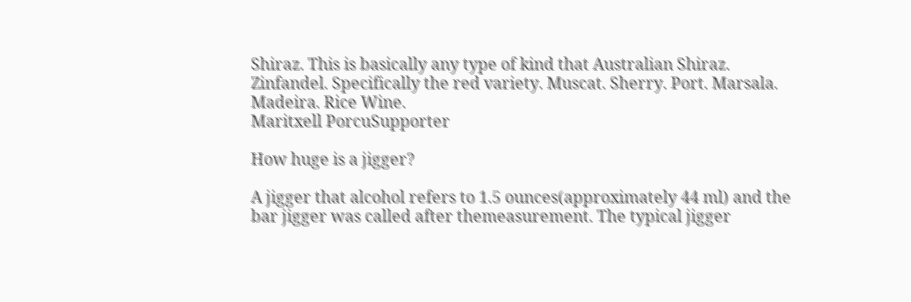Shiraz. This is basically any type of kind that Australian Shiraz. Zinfandel. Specifically the red variety. Muscat. Sherry. Port. Marsala. Madeira. Rice Wine.
Maritxell PorcuSupporter

How huge is a jigger?

A jigger that alcohol refers to 1.5 ounces(approximately 44 ml) and the bar jigger was called after themeasurement. The typical jigger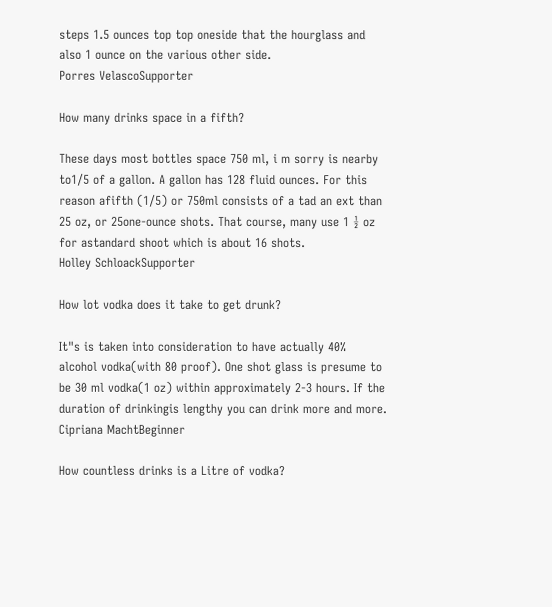steps 1.5 ounces top top oneside that the hourglass and also 1 ounce on the various other side.
Porres VelascoSupporter

How many drinks space in a fifth?

These days most bottles space 750 ml, i m sorry is nearby to1/5 of a gallon. A gallon has 128 fluid ounces. For this reason afifth (1/5) or 750ml consists of a tad an ext than 25 oz, or 25one-ounce shots. That course, many use 1 ½ oz for astandard shoot which is about 16 shots.
Holley SchloackSupporter

How lot vodka does it take to get drunk?

It"s is taken into consideration to have actually 40% alcohol vodka(with 80 proof). One shot glass is presume to be 30 ml vodka(1 oz) within approximately 2-3 hours. If the duration of drinkingis lengthy you can drink more and more.
Cipriana MachtBeginner

How countless drinks is a Litre of vodka?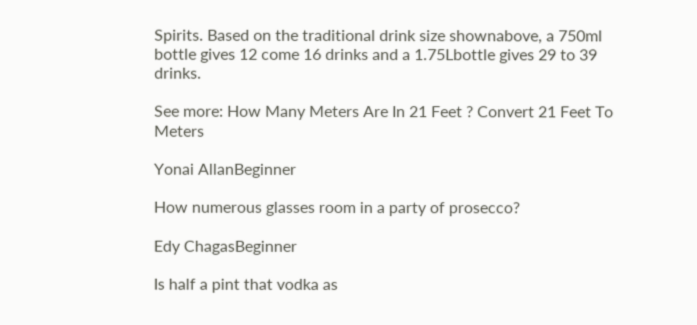Spirits. Based on the traditional drink size shownabove, a 750ml bottle gives 12 come 16 drinks and a 1.75Lbottle gives 29 to 39 drinks.

See more: How Many Meters Are In 21 Feet ? Convert 21 Feet To Meters

Yonai AllanBeginner

How numerous glasses room in a party of prosecco?

Edy ChagasBeginner

Is half a pint that vodka as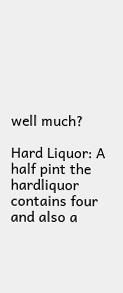well much?

Hard Liquor: A half pint the hardliquor contains four and also a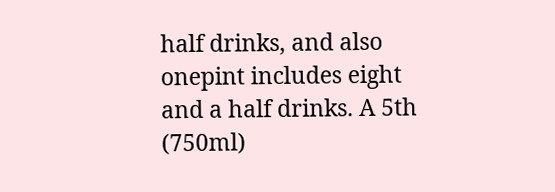half drinks, and also onepint includes eight and a half drinks. A 5th (750ml)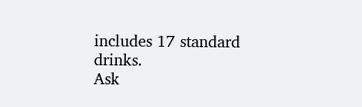includes 17 standard drinks.
Ask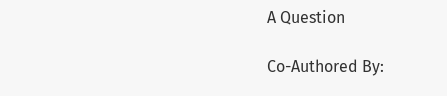A Question

Co-Authored By: